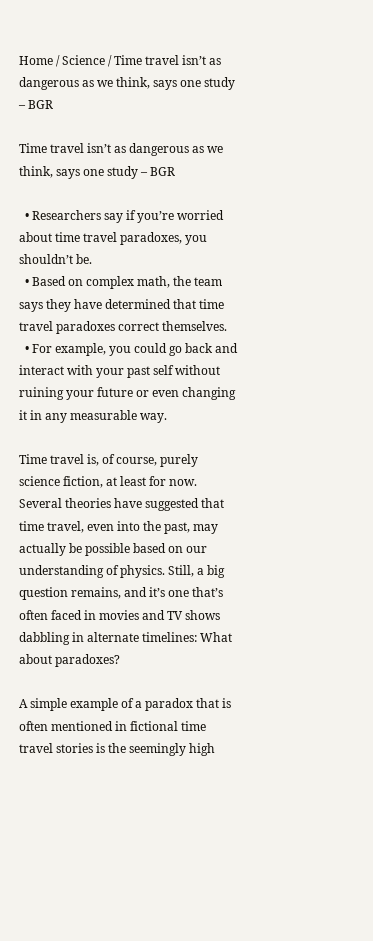Home / Science / Time travel isn’t as dangerous as we think, says one study – BGR

Time travel isn’t as dangerous as we think, says one study – BGR

  • Researchers say if you’re worried about time travel paradoxes, you shouldn’t be.
  • Based on complex math, the team says they have determined that time travel paradoxes correct themselves.
  • For example, you could go back and interact with your past self without ruining your future or even changing it in any measurable way.

Time travel is, of course, purely science fiction, at least for now. Several theories have suggested that time travel, even into the past, may actually be possible based on our understanding of physics. Still, a big question remains, and it’s one that’s often faced in movies and TV shows dabbling in alternate timelines: What about paradoxes?

A simple example of a paradox that is often mentioned in fictional time travel stories is the seemingly high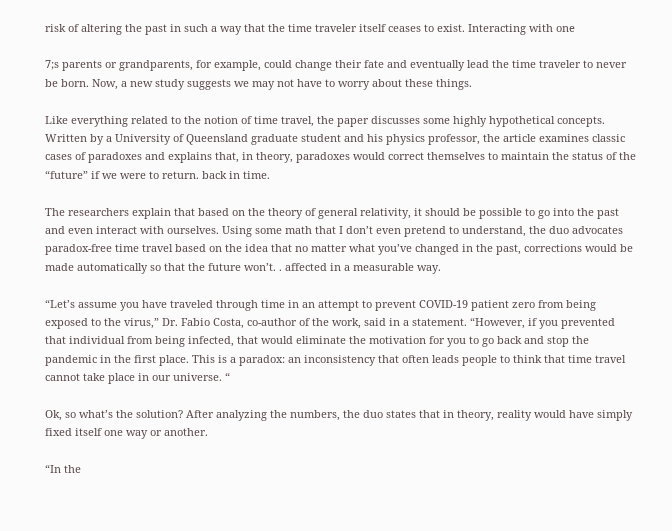risk of altering the past in such a way that the time traveler itself ceases to exist. Interacting with one̵

7;s parents or grandparents, for example, could change their fate and eventually lead the time traveler to never be born. Now, a new study suggests we may not have to worry about these things.

Like everything related to the notion of time travel, the paper discusses some highly hypothetical concepts. Written by a University of Queensland graduate student and his physics professor, the article examines classic cases of paradoxes and explains that, in theory, paradoxes would correct themselves to maintain the status of the “future” if we were to return. back in time.

The researchers explain that based on the theory of general relativity, it should be possible to go into the past and even interact with ourselves. Using some math that I don’t even pretend to understand, the duo advocates paradox-free time travel based on the idea that no matter what you’ve changed in the past, corrections would be made automatically so that the future won’t. . affected in a measurable way.

“Let’s assume you have traveled through time in an attempt to prevent COVID-19 patient zero from being exposed to the virus,” Dr. Fabio Costa, co-author of the work, said in a statement. “However, if you prevented that individual from being infected, that would eliminate the motivation for you to go back and stop the pandemic in the first place. This is a paradox: an inconsistency that often leads people to think that time travel cannot take place in our universe. “

Ok, so what’s the solution? After analyzing the numbers, the duo states that in theory, reality would have simply fixed itself one way or another.

“In the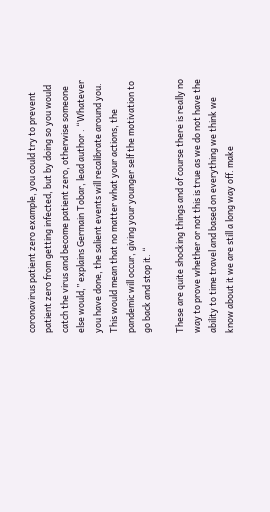coronavirus patient zero example, you could try to prevent patient zero from getting infected, but by doing so you would catch the virus and become patient zero, otherwise someone else would,” explains Germain Tobar, lead author . “Whatever you have done, the salient events will recalibrate around you. This would mean that no matter what your actions, the pandemic will occur, giving your younger self the motivation to go back and stop it. “

These are quite shocking things and of course there is really no way to prove whether or not this is true as we do not have the ability to time travel and based on everything we think we know about it we are still a long way off. make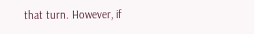that turn. However, if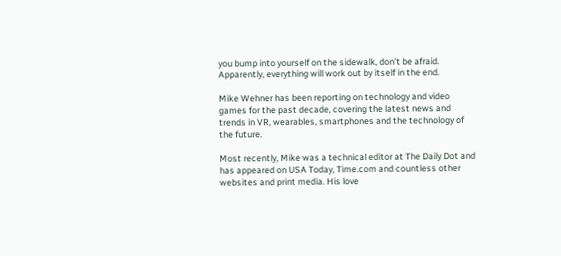you bump into yourself on the sidewalk, don’t be afraid. Apparently, everything will work out by itself in the end.

Mike Wehner has been reporting on technology and video games for the past decade, covering the latest news and trends in VR, wearables, smartphones and the technology of the future.

Most recently, Mike was a technical editor at The Daily Dot and has appeared on USA Today, Time.com and countless other websites and print media. His love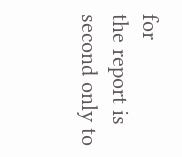for
the report is second only to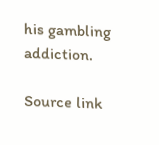his gambling addiction.

Source link